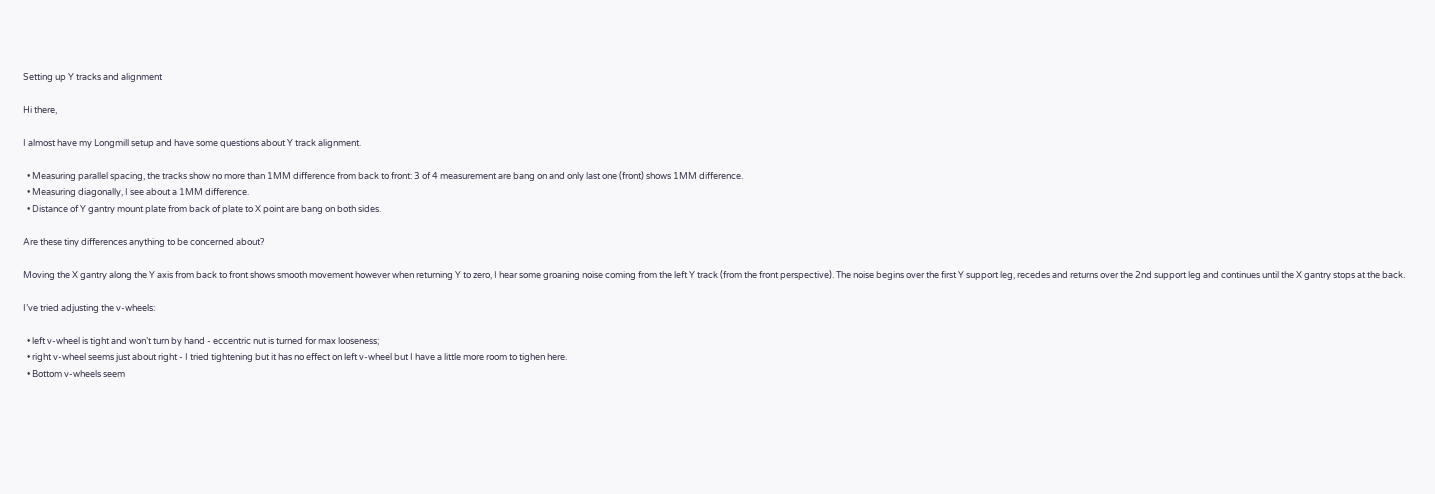Setting up Y tracks and alignment

Hi there,

I almost have my Longmill setup and have some questions about Y track alignment.

  • Measuring parallel spacing, the tracks show no more than 1MM difference from back to front: 3 of 4 measurement are bang on and only last one (front) shows 1MM difference.
  • Measuring diagonally, I see about a 1MM difference.
  • Distance of Y gantry mount plate from back of plate to X point are bang on both sides.

Are these tiny differences anything to be concerned about?

Moving the X gantry along the Y axis from back to front shows smooth movement however when returning Y to zero, I hear some groaning noise coming from the left Y track (from the front perspective). The noise begins over the first Y support leg, recedes and returns over the 2nd support leg and continues until the X gantry stops at the back.

I’ve tried adjusting the v-wheels:

  • left v-wheel is tight and won’t turn by hand - eccentric nut is turned for max looseness;
  • right v-wheel seems just about right - I tried tightening but it has no effect on left v-wheel but I have a little more room to tighen here.
  • Bottom v-wheels seem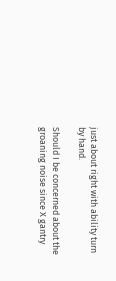just about right with ability turn by hand.

Should I be concerned about the groaning noise since X gantry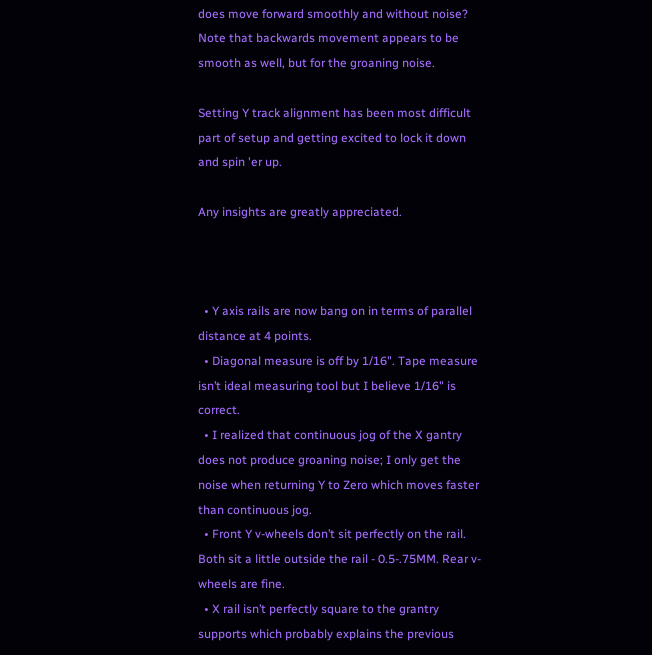does move forward smoothly and without noise? Note that backwards movement appears to be smooth as well, but for the groaning noise.

Setting Y track alignment has been most difficult part of setup and getting excited to lock it down and spin 'er up.

Any insights are greatly appreciated.



  • Y axis rails are now bang on in terms of parallel distance at 4 points.
  • Diagonal measure is off by 1/16". Tape measure isn’t ideal measuring tool but I believe 1/16" is correct.
  • I realized that continuous jog of the X gantry does not produce groaning noise; I only get the noise when returning Y to Zero which moves faster than continuous jog.
  • Front Y v-wheels don’t sit perfectly on the rail. Both sit a little outside the rail - 0.5-.75MM. Rear v-wheels are fine.
  • X rail isn’t perfectly square to the grantry supports which probably explains the previous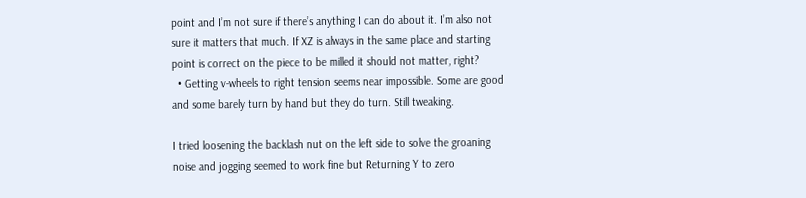point and I’m not sure if there’s anything I can do about it. I’m also not sure it matters that much. If XZ is always in the same place and starting point is correct on the piece to be milled it should not matter, right?
  • Getting v-wheels to right tension seems near impossible. Some are good and some barely turn by hand but they do turn. Still tweaking.

I tried loosening the backlash nut on the left side to solve the groaning noise and jogging seemed to work fine but Returning Y to zero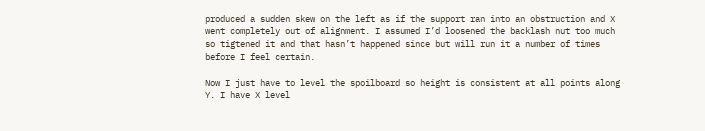produced a sudden skew on the left as if the support ran into an obstruction and X went completely out of alignment. I assumed I’d loosened the backlash nut too much so tigtened it and that hasn’t happened since but will run it a number of times before I feel certain.

Now I just have to level the spoilboard so height is consistent at all points along Y. I have X level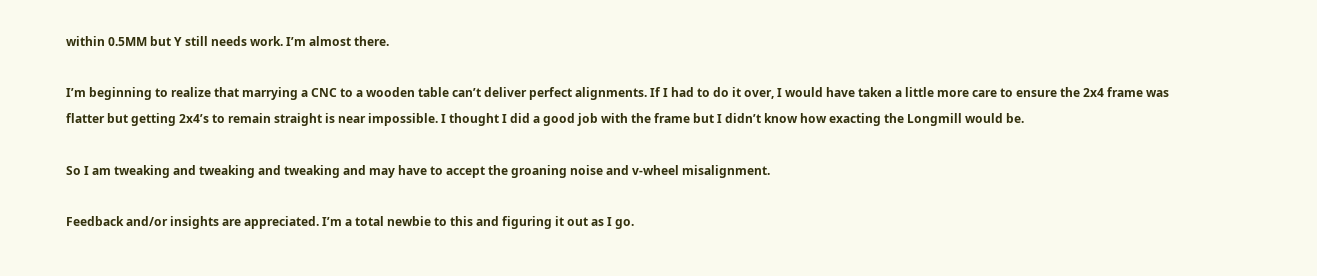within 0.5MM but Y still needs work. I’m almost there.

I’m beginning to realize that marrying a CNC to a wooden table can’t deliver perfect alignments. If I had to do it over, I would have taken a little more care to ensure the 2x4 frame was flatter but getting 2x4’s to remain straight is near impossible. I thought I did a good job with the frame but I didn’t know how exacting the Longmill would be.

So I am tweaking and tweaking and tweaking and may have to accept the groaning noise and v-wheel misalignment.

Feedback and/or insights are appreciated. I’m a total newbie to this and figuring it out as I go.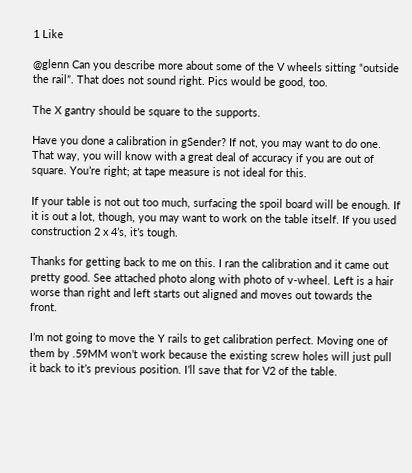1 Like

@glenn Can you describe more about some of the V wheels sitting “outside the rail”. That does not sound right. Pics would be good, too.

The X gantry should be square to the supports.

Have you done a calibration in gSender? If not, you may want to do one. That way, you will know with a great deal of accuracy if you are out of square. You’re right; at tape measure is not ideal for this.

If your table is not out too much, surfacing the spoil board will be enough. If it is out a lot, though, you may want to work on the table itself. If you used construction 2 x 4’s, it’s tough.

Thanks for getting back to me on this. I ran the calibration and it came out pretty good. See attached photo along with photo of v-wheel. Left is a hair worse than right and left starts out aligned and moves out towards the front.

I’m not going to move the Y rails to get calibration perfect. Moving one of them by .59MM won’t work because the existing screw holes will just pull it back to it’s previous position. I’ll save that for V2 of the table.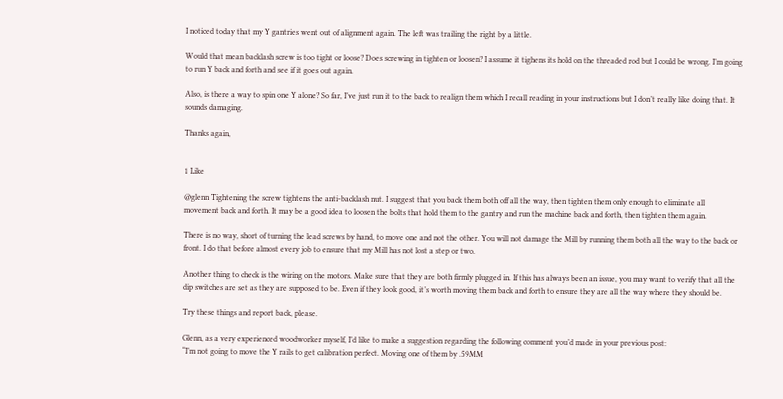I noticed today that my Y gantries went out of alignment again. The left was trailing the right by a little.

Would that mean backlash screw is too tight or loose? Does screwing in tighten or loosen? I assume it tighens its hold on the threaded rod but I could be wrong. I’m going to run Y back and forth and see if it goes out again.

Also, is there a way to spin one Y alone? So far, I’ve just run it to the back to realign them which I recall reading in your instructions but I don’t really like doing that. It sounds damaging.

Thanks again,


1 Like

@glenn Tightening the screw tightens the anti-backlash nut. I suggest that you back them both off all the way, then tighten them only enough to eliminate all movement back and forth. It may be a good idea to loosen the bolts that hold them to the gantry and run the machine back and forth, then tighten them again.

There is no way, short of turning the lead screws by hand, to move one and not the other. You will not damage the Mill by running them both all the way to the back or front. I do that before almost every job to ensure that my Mill has not lost a step or two.

Another thing to check is the wiring on the motors. Make sure that they are both firmly plugged in. If this has always been an issue, you may want to verify that all the dip switches are set as they are supposed to be. Even if they look good, it’s worth moving them back and forth to ensure they are all the way where they should be.

Try these things and report back, please.

Glenn, as a very experienced woodworker myself, I’d like to make a suggestion regarding the following comment you’d made in your previous post:
“I’m not going to move the Y rails to get calibration perfect. Moving one of them by .59MM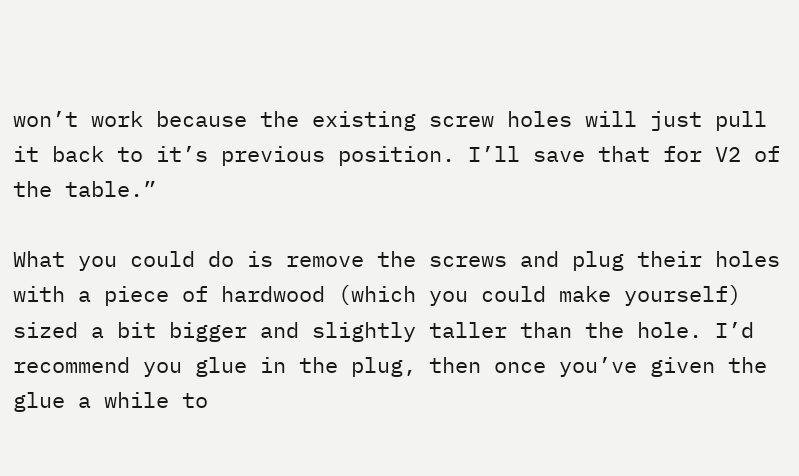won’t work because the existing screw holes will just pull it back to it’s previous position. I’ll save that for V2 of the table.”

What you could do is remove the screws and plug their holes with a piece of hardwood (which you could make yourself) sized a bit bigger and slightly taller than the hole. I’d recommend you glue in the plug, then once you’ve given the glue a while to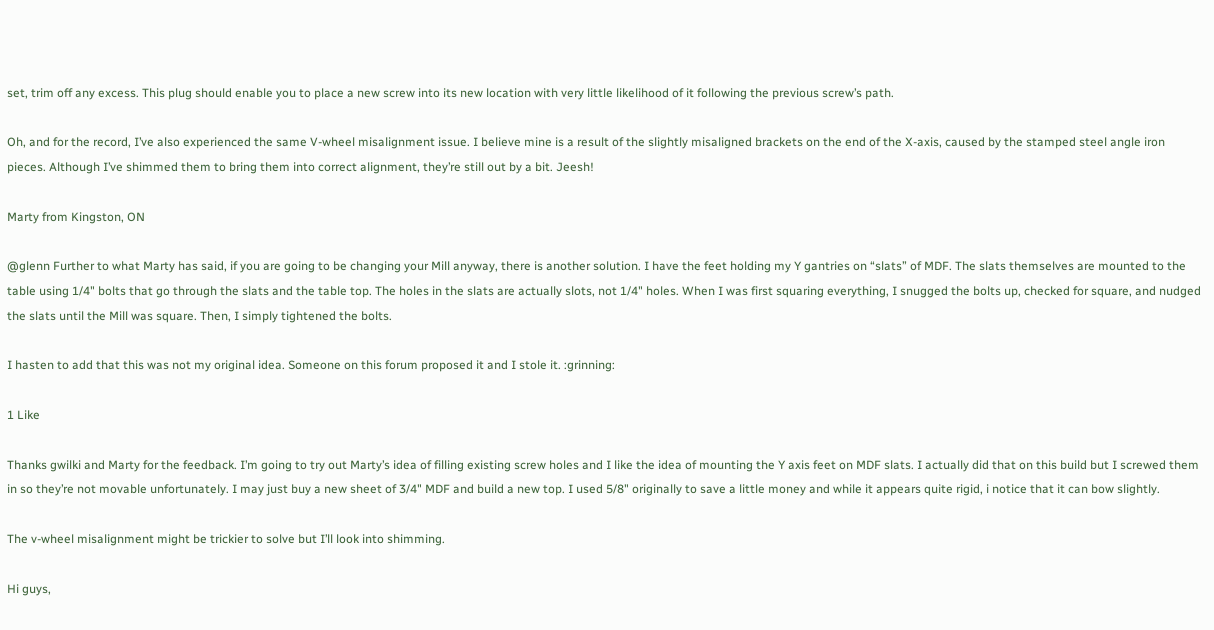set, trim off any excess. This plug should enable you to place a new screw into its new location with very little likelihood of it following the previous screw’s path.

Oh, and for the record, I’ve also experienced the same V-wheel misalignment issue. I believe mine is a result of the slightly misaligned brackets on the end of the X-axis, caused by the stamped steel angle iron pieces. Although I’ve shimmed them to bring them into correct alignment, they’re still out by a bit. Jeesh!

Marty from Kingston, ON

@glenn Further to what Marty has said, if you are going to be changing your Mill anyway, there is another solution. I have the feet holding my Y gantries on “slats” of MDF. The slats themselves are mounted to the table using 1/4" bolts that go through the slats and the table top. The holes in the slats are actually slots, not 1/4" holes. When I was first squaring everything, I snugged the bolts up, checked for square, and nudged the slats until the Mill was square. Then, I simply tightened the bolts.

I hasten to add that this was not my original idea. Someone on this forum proposed it and I stole it. :grinning:

1 Like

Thanks gwilki and Marty for the feedback. I’m going to try out Marty’s idea of filling existing screw holes and I like the idea of mounting the Y axis feet on MDF slats. I actually did that on this build but I screwed them in so they’re not movable unfortunately. I may just buy a new sheet of 3/4" MDF and build a new top. I used 5/8" originally to save a little money and while it appears quite rigid, i notice that it can bow slightly.

The v-wheel misalignment might be trickier to solve but I’ll look into shimming.

Hi guys,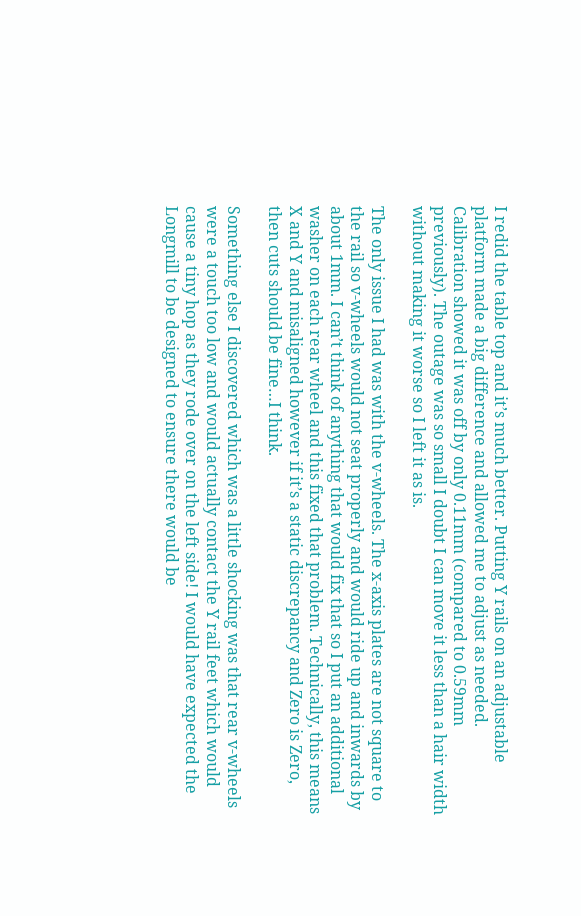I redid the table top and it’s much better. Putting Y rails on an adjustable platform made a big difference and allowed me to adjust as needed. Calibration showed it was off by only 0.11mm (compared to 0.59mm previously). The outage was so small I doubt I can move it less than a hair width without making it worse so I left it as is.

The only issue I had was with the v-wheels. The x-axis plates are not square to the rail so v-wheels would not seat properly and would ride up and inwards by about 1mm. I can’t think of anything that would fix that so I put an additional washer on each rear wheel and this fixed that problem. Technically, this means X and Y and misaligned however if it’s a static discrepancy and Zero is Zero, then cuts should be fine…I think.

Something else I discovered which was a little shocking was that rear v-wheels were a touch too low and would actually contact the Y rail feet which would cause a tiny hop as they rode over on the left side! I would have expected the Longmill to be designed to ensure there would be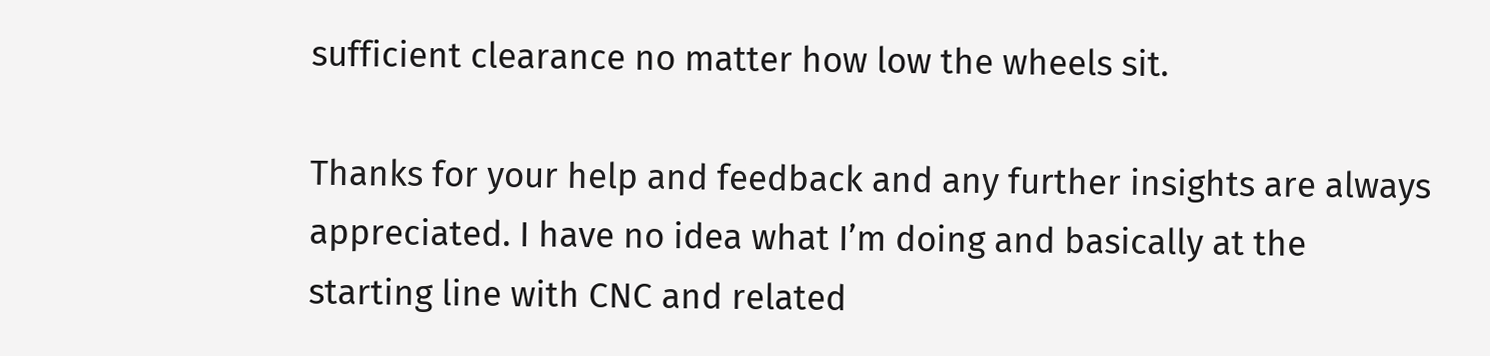sufficient clearance no matter how low the wheels sit.

Thanks for your help and feedback and any further insights are always appreciated. I have no idea what I’m doing and basically at the starting line with CNC and related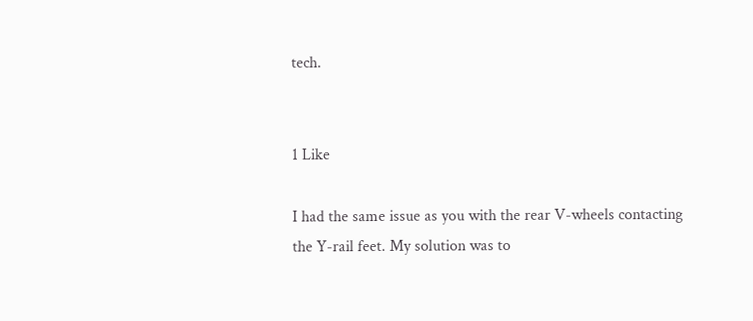tech.


1 Like

I had the same issue as you with the rear V-wheels contacting the Y-rail feet. My solution was to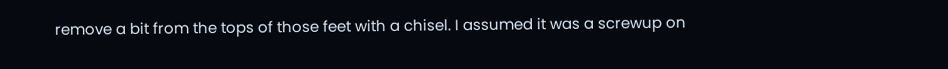remove a bit from the tops of those feet with a chisel. I assumed it was a screwup on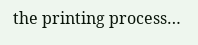the printing process…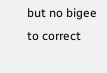but no bigee to correct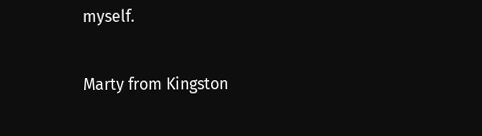myself.

Marty from Kingston